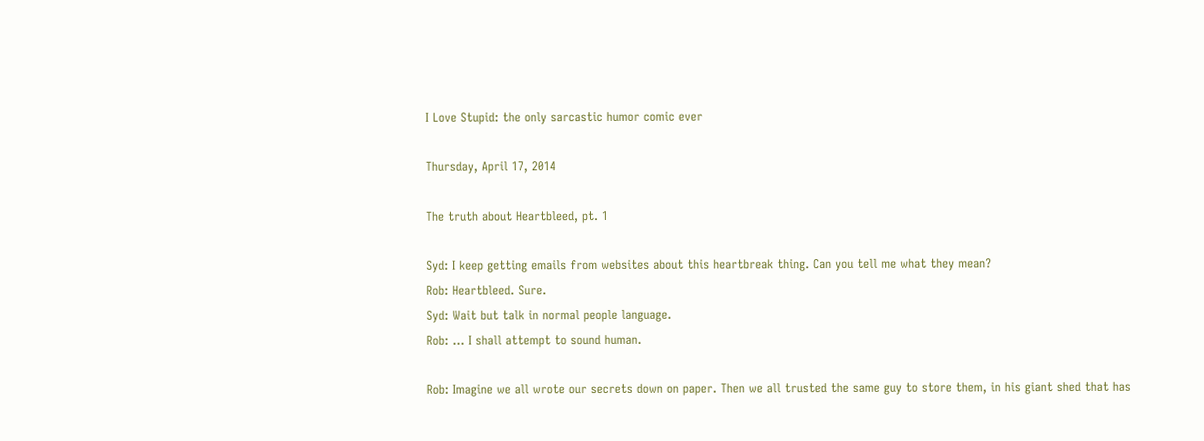I Love Stupid: the only sarcastic humor comic ever

Thursday, April 17, 2014

The truth about Heartbleed, pt. 1

Syd: I keep getting emails from websites about this heartbreak thing. Can you tell me what they mean?
Rob: Heartbleed. Sure.
Syd: Wait but talk in normal people language.
Rob: ... I shall attempt to sound human.

Rob: Imagine we all wrote our secrets down on paper. Then we all trusted the same guy to store them, in his giant shed that has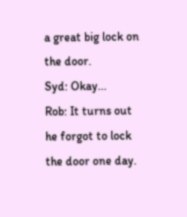a great big lock on the door.
Syd: Okay...
Rob: It turns out he forgot to lock the door one day.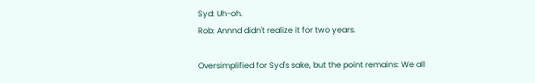Syd: Uh-oh.
Rob: Annnd didn't realize it for two years.

Oversimplified for Syd's sake, but the point remains: We all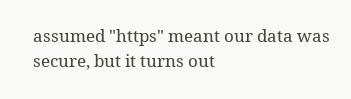assumed "https" meant our data was secure, but it turns out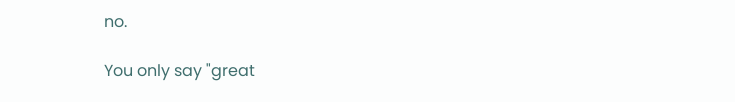no.

You only say "great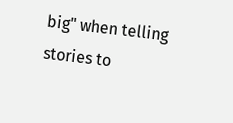big" when telling stories to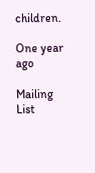children.

One year ago

Mailing List